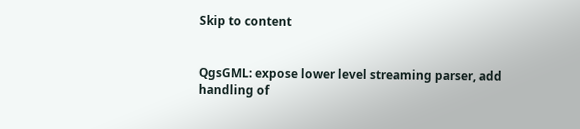Skip to content


QgsGML: expose lower level streaming parser, add handling of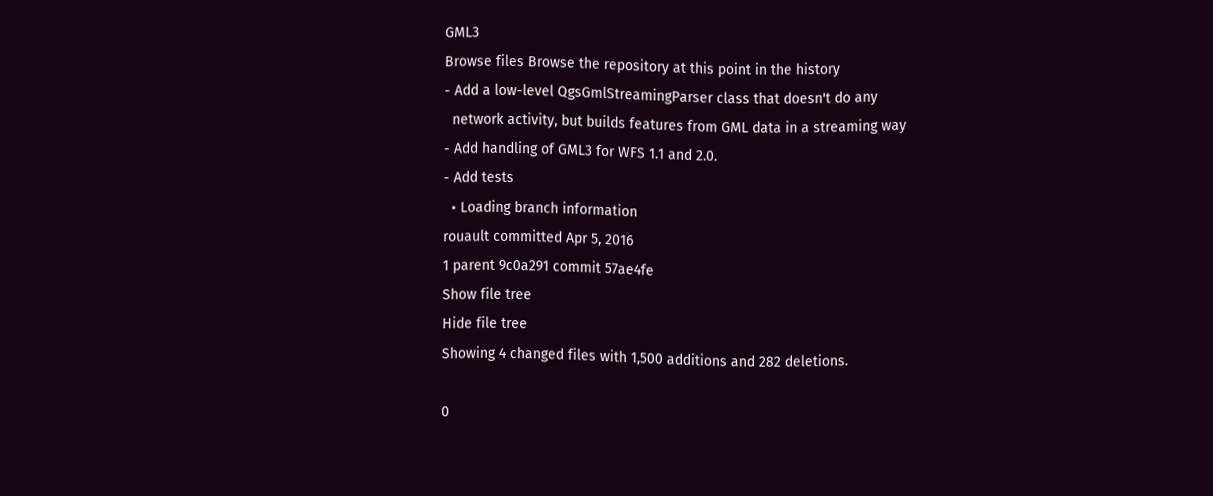GML3
Browse files Browse the repository at this point in the history
- Add a low-level QgsGmlStreamingParser class that doesn't do any
  network activity, but builds features from GML data in a streaming way
- Add handling of GML3 for WFS 1.1 and 2.0.
- Add tests
  • Loading branch information
rouault committed Apr 5, 2016
1 parent 9c0a291 commit 57ae4fe
Show file tree
Hide file tree
Showing 4 changed files with 1,500 additions and 282 deletions.

0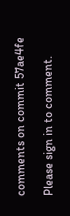comments on commit 57ae4fe

Please sign in to comment.